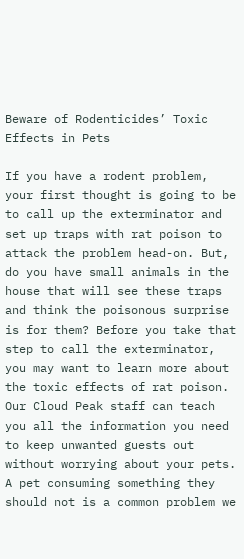Beware of Rodenticides’ Toxic Effects in Pets

If you have a rodent problem, your first thought is going to be to call up the exterminator and set up traps with rat poison to attack the problem head-on. But, do you have small animals in the house that will see these traps and think the poisonous surprise is for them? Before you take that step to call the exterminator, you may want to learn more about the toxic effects of rat poison. Our Cloud Peak staff can teach you all the information you need to keep unwanted guests out without worrying about your pets. A pet consuming something they should not is a common problem we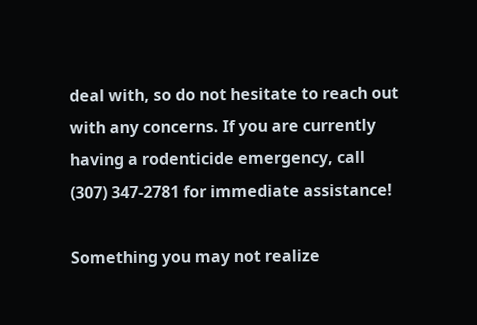deal with, so do not hesitate to reach out with any concerns. If you are currently having a rodenticide emergency, call (307) 347-2781 for immediate assistance!

Something you may not realize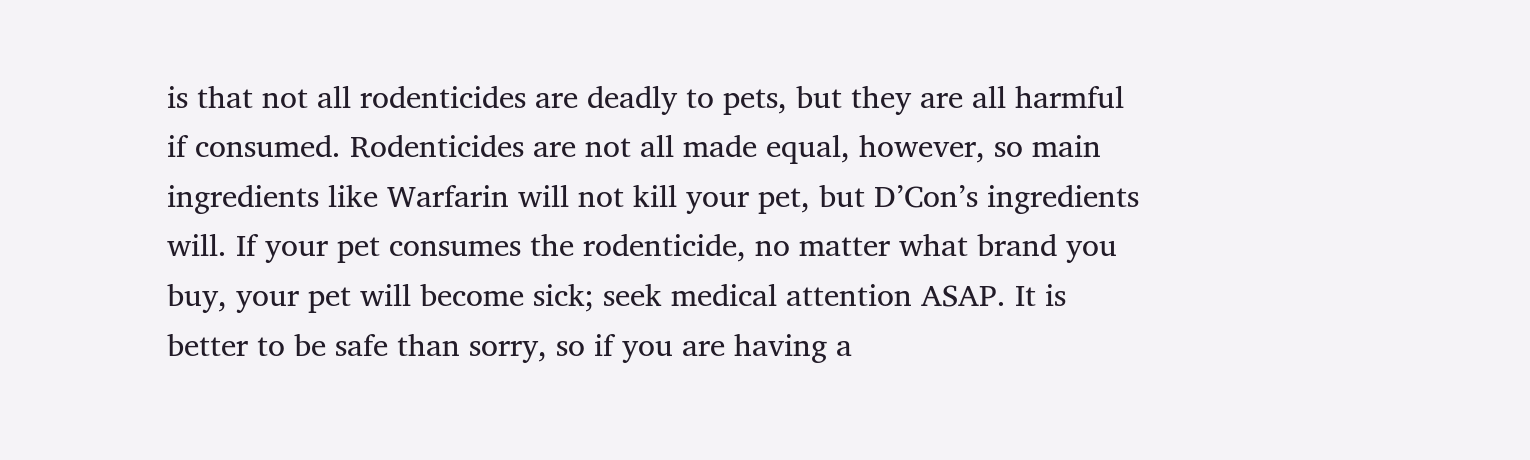is that not all rodenticides are deadly to pets, but they are all harmful if consumed. Rodenticides are not all made equal, however, so main ingredients like Warfarin will not kill your pet, but D’Con’s ingredients will. If your pet consumes the rodenticide, no matter what brand you buy, your pet will become sick; seek medical attention ASAP. It is better to be safe than sorry, so if you are having a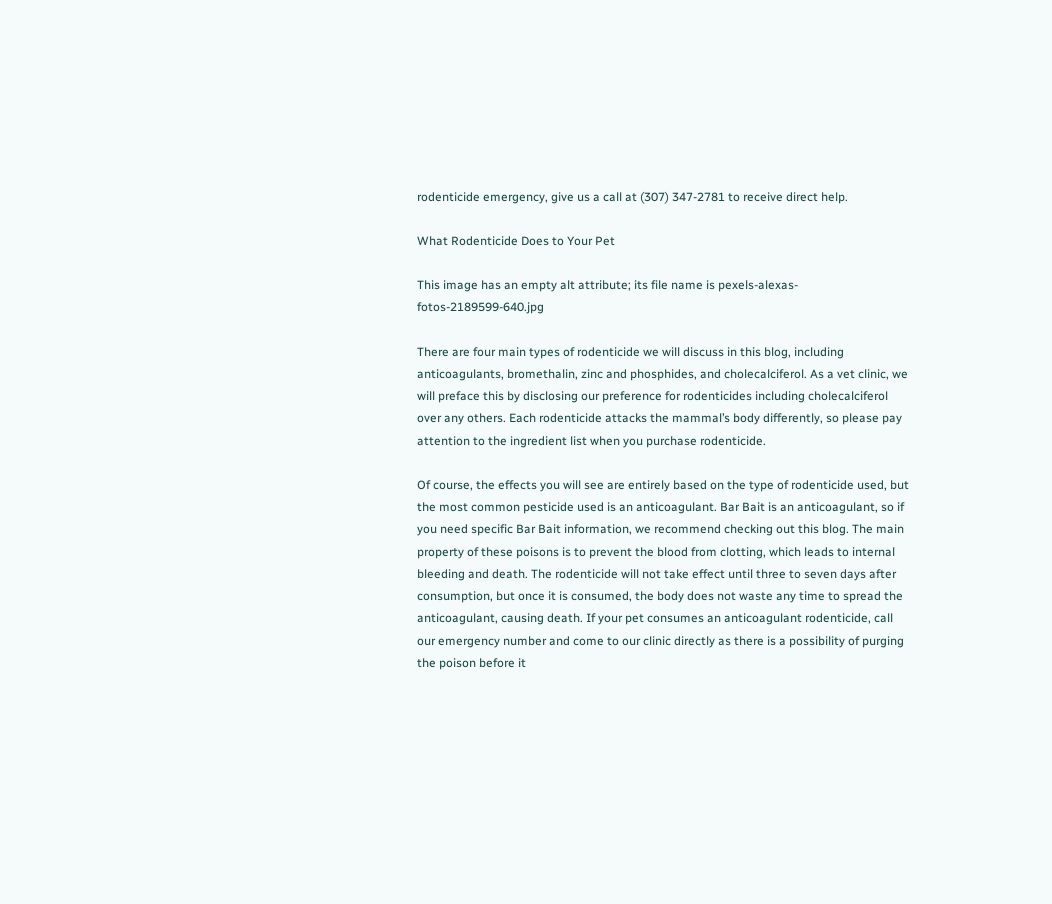rodenticide emergency, give us a call at (307) 347-2781 to receive direct help.

What Rodenticide Does to Your Pet

This image has an empty alt attribute; its file name is pexels-alexas-fotos-2189599-640.jpg

There are four main types of rodenticide we will discuss in this blog, including anticoagulants, bromethalin, zinc and phosphides, and cholecalciferol. As a vet clinic, we will preface this by disclosing our preference for rodenticides including cholecalciferol over any others. Each rodenticide attacks the mammal’s body differently, so please pay attention to the ingredient list when you purchase rodenticide.

Of course, the effects you will see are entirely based on the type of rodenticide used, but the most common pesticide used is an anticoagulant. Bar Bait is an anticoagulant, so if you need specific Bar Bait information, we recommend checking out this blog. The main property of these poisons is to prevent the blood from clotting, which leads to internal bleeding and death. The rodenticide will not take effect until three to seven days after consumption, but once it is consumed, the body does not waste any time to spread the anticoagulant, causing death. If your pet consumes an anticoagulant rodenticide, call our emergency number and come to our clinic directly as there is a possibility of purging the poison before it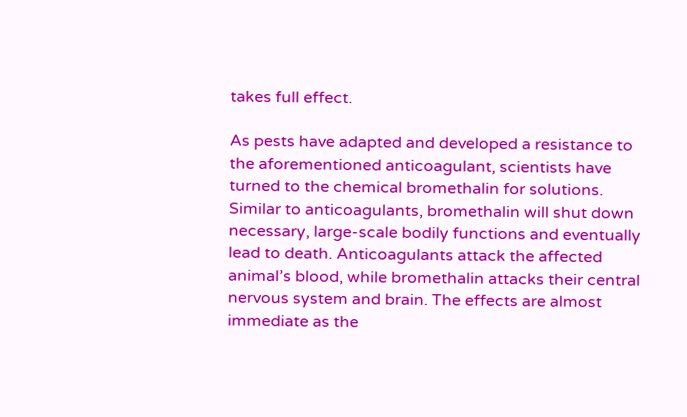takes full effect.

As pests have adapted and developed a resistance to the aforementioned anticoagulant, scientists have turned to the chemical bromethalin for solutions. Similar to anticoagulants, bromethalin will shut down necessary, large-scale bodily functions and eventually lead to death. Anticoagulants attack the affected animal’s blood, while bromethalin attacks their central nervous system and brain. The effects are almost immediate as the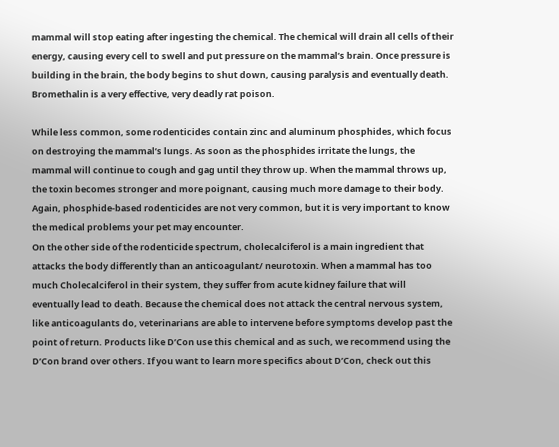mammal will stop eating after ingesting the chemical. The chemical will drain all cells of their energy, causing every cell to swell and put pressure on the mammal’s brain. Once pressure is building in the brain, the body begins to shut down, causing paralysis and eventually death. Bromethalin is a very effective, very deadly rat poison.

While less common, some rodenticides contain zinc and aluminum phosphides, which focus on destroying the mammal’s lungs. As soon as the phosphides irritate the lungs, the mammal will continue to cough and gag until they throw up. When the mammal throws up, the toxin becomes stronger and more poignant, causing much more damage to their body. Again, phosphide-based rodenticides are not very common, but it is very important to know the medical problems your pet may encounter.
On the other side of the rodenticide spectrum, cholecalciferol is a main ingredient that attacks the body differently than an anticoagulant/ neurotoxin. When a mammal has too much Cholecalciferol in their system, they suffer from acute kidney failure that will eventually lead to death. Because the chemical does not attack the central nervous system, like anticoagulants do, veterinarians are able to intervene before symptoms develop past the point of return. Products like D’Con use this chemical and as such, we recommend using the D’Con brand over others. If you want to learn more specifics about D’Con, check out this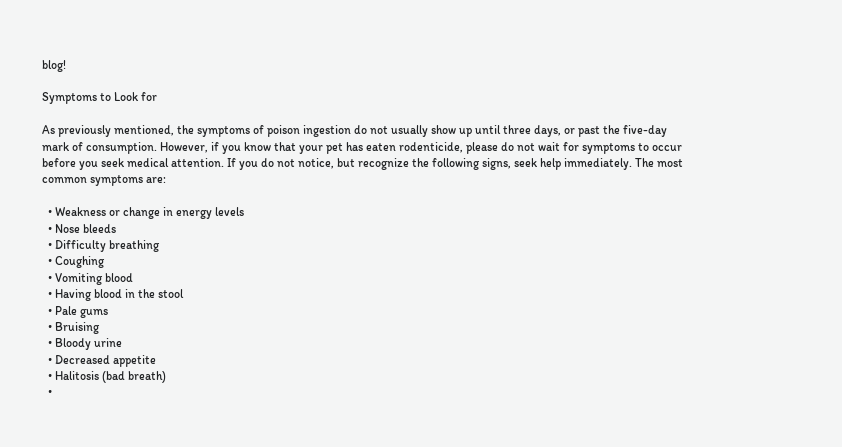blog!

Symptoms to Look for

As previously mentioned, the symptoms of poison ingestion do not usually show up until three days, or past the five-day mark of consumption. However, if you know that your pet has eaten rodenticide, please do not wait for symptoms to occur before you seek medical attention. If you do not notice, but recognize the following signs, seek help immediately. The most common symptoms are:

  • Weakness or change in energy levels
  • Nose bleeds
  • Difficulty breathing
  • Coughing
  • Vomiting blood
  • Having blood in the stool
  • Pale gums
  • Bruising
  • Bloody urine
  • Decreased appetite
  • Halitosis (bad breath)
  •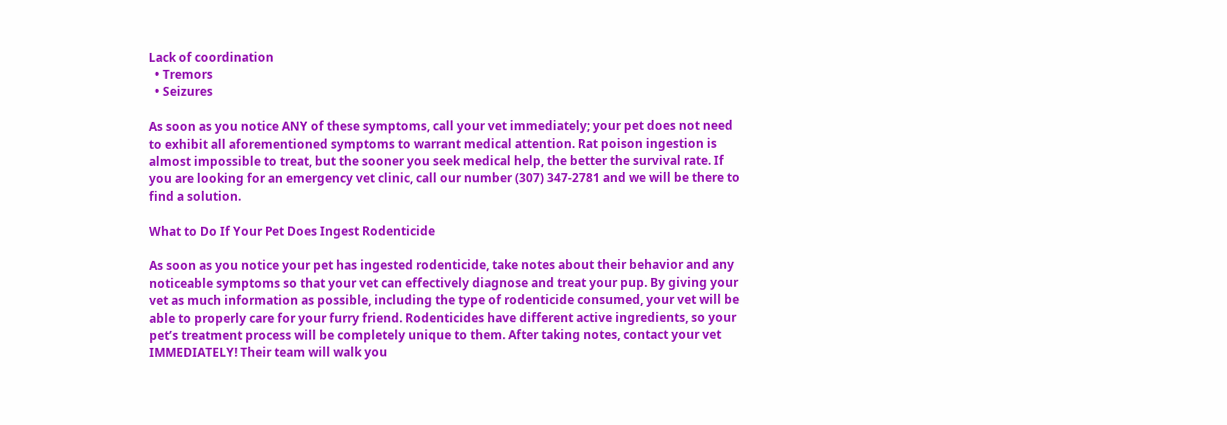Lack of coordination
  • Tremors
  • Seizures

As soon as you notice ANY of these symptoms, call your vet immediately; your pet does not need to exhibit all aforementioned symptoms to warrant medical attention. Rat poison ingestion is almost impossible to treat, but the sooner you seek medical help, the better the survival rate. If you are looking for an emergency vet clinic, call our number (307) 347-2781 and we will be there to find a solution.

What to Do If Your Pet Does Ingest Rodenticide

As soon as you notice your pet has ingested rodenticide, take notes about their behavior and any noticeable symptoms so that your vet can effectively diagnose and treat your pup. By giving your vet as much information as possible, including the type of rodenticide consumed, your vet will be able to properly care for your furry friend. Rodenticides have different active ingredients, so your pet’s treatment process will be completely unique to them. After taking notes, contact your vet IMMEDIATELY! Their team will walk you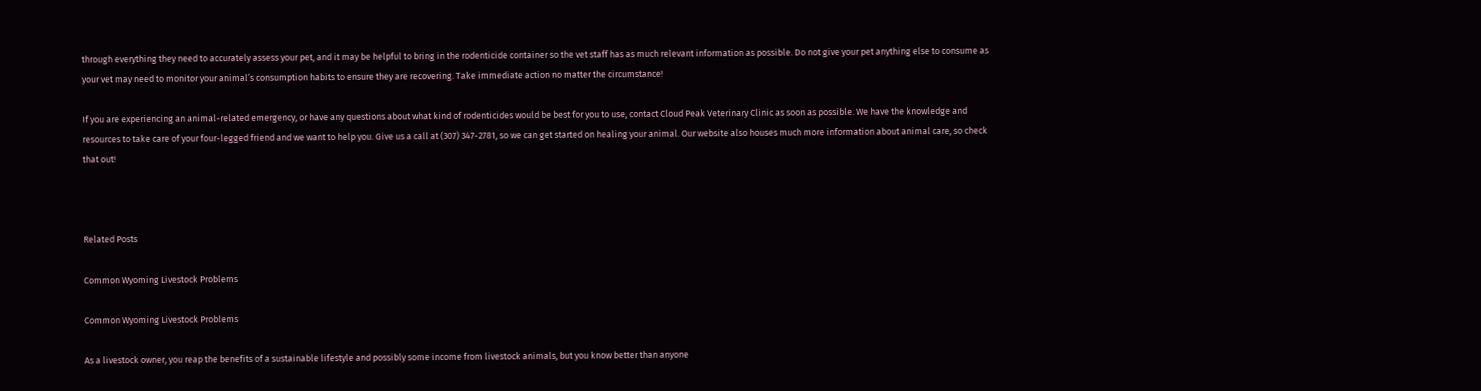through everything they need to accurately assess your pet, and it may be helpful to bring in the rodenticide container so the vet staff has as much relevant information as possible. Do not give your pet anything else to consume as your vet may need to monitor your animal’s consumption habits to ensure they are recovering. Take immediate action no matter the circumstance!

If you are experiencing an animal-related emergency, or have any questions about what kind of rodenticides would be best for you to use, contact Cloud Peak Veterinary Clinic as soon as possible. We have the knowledge and resources to take care of your four-legged friend and we want to help you. Give us a call at (307) 347-2781, so we can get started on healing your animal. Our website also houses much more information about animal care, so check that out!



Related Posts

Common Wyoming Livestock Problems

Common Wyoming Livestock Problems

As a livestock owner, you reap the benefits of a sustainable lifestyle and possibly some income from livestock animals, but you know better than anyone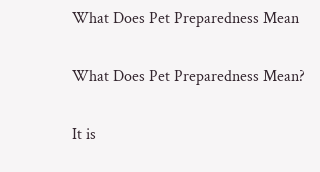What Does Pet Preparedness Mean

What Does Pet Preparedness Mean?

It is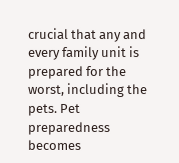crucial that any and every family unit is prepared for the worst, including the pets. Pet preparedness becomes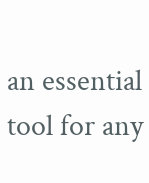an essential tool for any